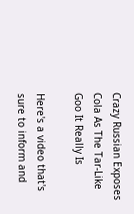Crazy Russian Exposes Cola As The Tar-Like Goo It Really Is

Here's a video that's sure to inform and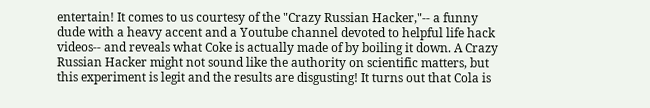entertain! It comes to us courtesy of the "Crazy Russian Hacker,"-- a funny dude with a heavy accent and a Youtube channel devoted to helpful life hack videos-- and reveals what Coke is actually made of by boiling it down. A Crazy Russian Hacker might not sound like the authority on scientific matters, but this experiment is legit and the results are disgusting! It turns out that Cola is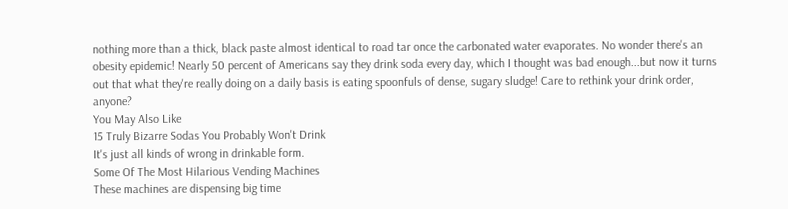nothing more than a thick, black paste almost identical to road tar once the carbonated water evaporates. No wonder there's an obesity epidemic! Nearly 50 percent of Americans say they drink soda every day, which I thought was bad enough...but now it turns out that what they're really doing on a daily basis is eating spoonfuls of dense, sugary sludge! Care to rethink your drink order, anyone?
You May Also Like
15 Truly Bizarre Sodas You Probably Won't Drink
It's just all kinds of wrong in drinkable form.
Some Of The Most Hilarious Vending Machines
These machines are dispensing big time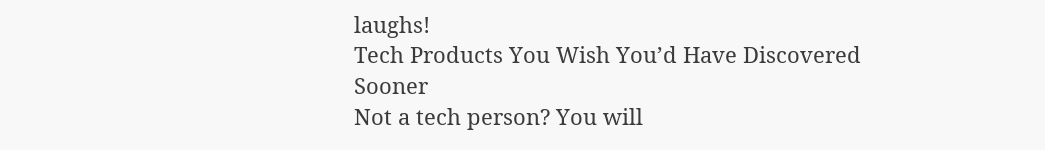laughs!
Tech Products You Wish You’d Have Discovered Sooner
Not a tech person? You will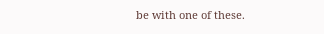be with one of these.